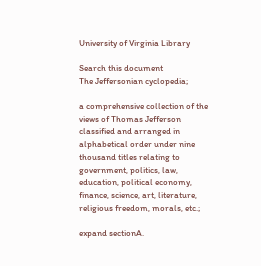University of Virginia Library

Search this document
The Jeffersonian cyclopedia;

a comprehensive collection of the views of Thomas Jefferson classified and arranged in alphabetical order under nine thousand titles relating to government, politics, law, education, political economy, finance, science, art, literature, religious freedom, morals, etc.;

expand sectionA.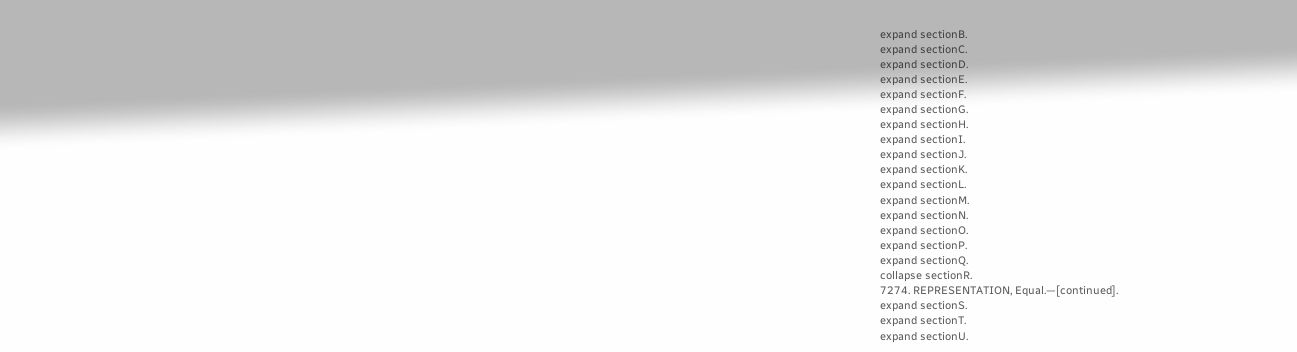expand sectionB.
expand sectionC.
expand sectionD.
expand sectionE.
expand sectionF.
expand sectionG.
expand sectionH.
expand sectionI.
expand sectionJ.
expand sectionK.
expand sectionL.
expand sectionM.
expand sectionN.
expand sectionO.
expand sectionP.
expand sectionQ.
collapse sectionR.
7274. REPRESENTATION, Equal.—[continued].
expand sectionS.
expand sectionT.
expand sectionU.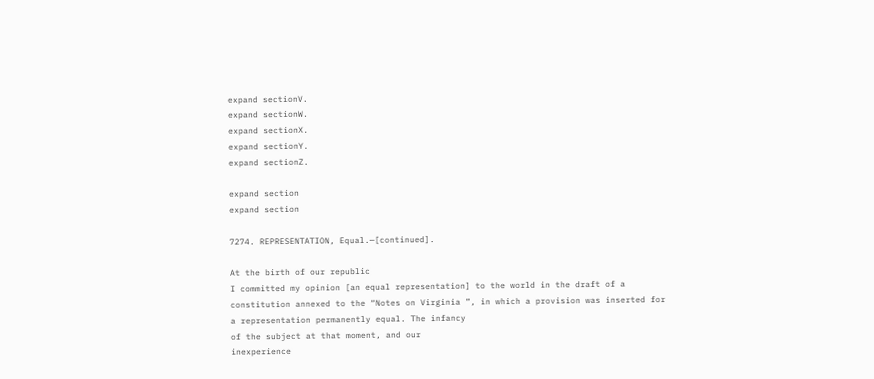expand sectionV.
expand sectionW.
expand sectionX.
expand sectionY.
expand sectionZ.

expand section
expand section

7274. REPRESENTATION, Equal.—[continued].

At the birth of our republic
I committed my opinion [an equal representation] to the world in the draft of a
constitution annexed to the “Notes on Virginia ”, in which a provision was inserted for
a representation permanently equal. The infancy
of the subject at that moment, and our
inexperience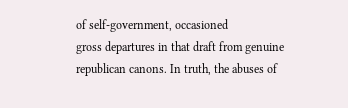of self-government, occasioned
gross departures in that draft from genuine
republican canons. In truth, the abuses of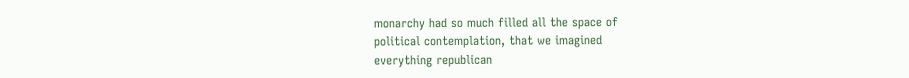monarchy had so much filled all the space of
political contemplation, that we imagined
everything republican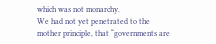which was not monarchy.
We had not yet penetrated to the
mother principle, that “governments are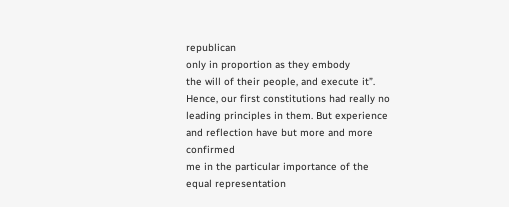republican
only in proportion as they embody
the will of their people, and execute it”.
Hence, our first constitutions had really no
leading principles in them. But experience
and reflection have but more and more confirmed
me in the particular importance of the
equal representation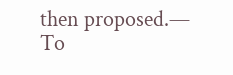then proposed.—
To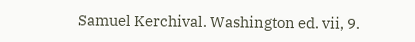Samuel Kerchival. Washington ed. vii, 9.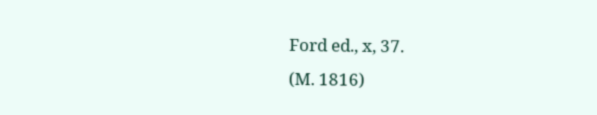Ford ed., x, 37.
(M. 1816)